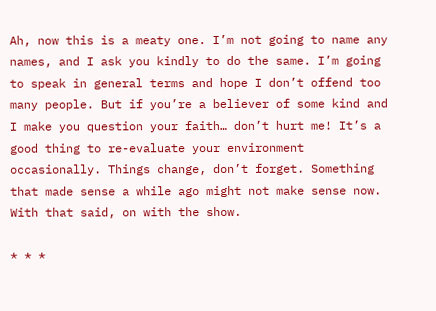Ah, now this is a meaty one. I’m not going to name any names, and I ask you kindly to do the same. I’m going to speak in general terms and hope I don’t offend too many people. But if you’re a believer of some kind and I make you question your faith… don’t hurt me! It’s a good thing to re-evaluate your environment occasionally. Things change, don’t forget. Something that made sense a while ago might not make sense now. With that said, on with the show.

* * *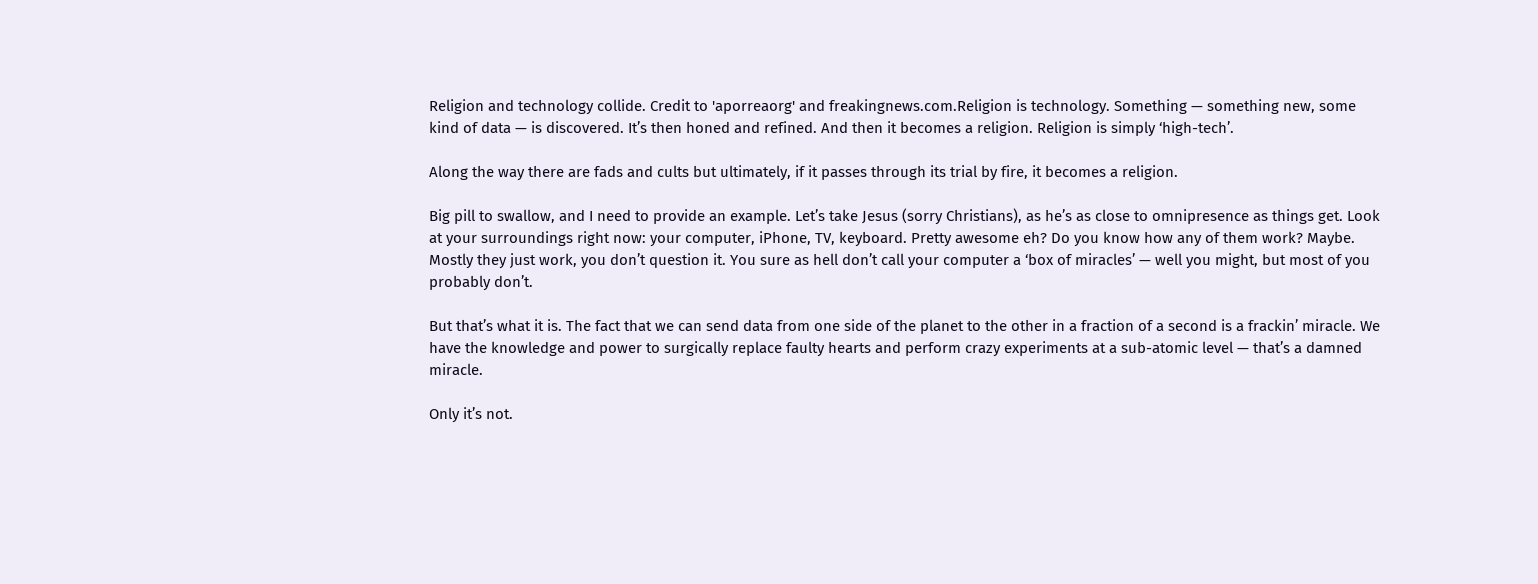Religion and technology collide. Credit to 'aporreaorg' and freakingnews.com.Religion is technology. Something — something new, some kind of data — is discovered. It’s then honed and refined. And then it becomes a religion. Religion is simply ‘high-tech’.

Along the way there are fads and cults but ultimately, if it passes through its trial by fire, it becomes a religion.

Big pill to swallow, and I need to provide an example. Let’s take Jesus (sorry Christians), as he’s as close to omnipresence as things get. Look at your surroundings right now: your computer, iPhone, TV, keyboard. Pretty awesome eh? Do you know how any of them work? Maybe. Mostly they just work, you don’t question it. You sure as hell don’t call your computer a ‘box of miracles’ — well you might, but most of you probably don’t.

But that’s what it is. The fact that we can send data from one side of the planet to the other in a fraction of a second is a frackin’ miracle. We have the knowledge and power to surgically replace faulty hearts and perform crazy experiments at a sub-atomic level — that’s a damned miracle.

Only it’s not.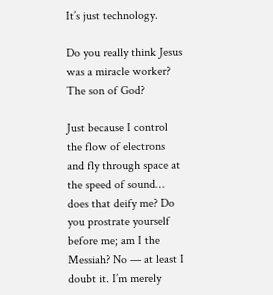It’s just technology.

Do you really think Jesus was a miracle worker? The son of God?

Just because I control the flow of electrons and fly through space at the speed of sound… does that deify me? Do you prostrate yourself before me; am I the Messiah? No — at least I doubt it. I’m merely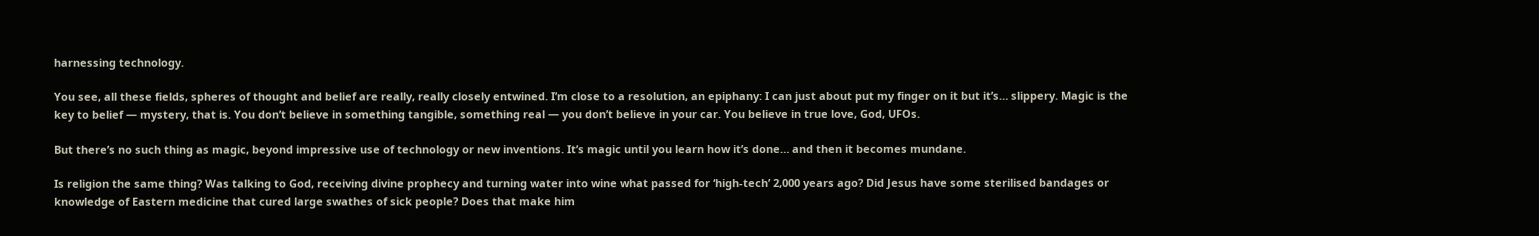harnessing technology.

You see, all these fields, spheres of thought and belief are really, really closely entwined. I’m close to a resolution, an epiphany: I can just about put my finger on it but it’s… slippery. Magic is the key to belief — mystery, that is. You don’t believe in something tangible, something real — you don’t believe in your car. You believe in true love, God, UFOs.

But there’s no such thing as magic, beyond impressive use of technology or new inventions. It’s magic until you learn how it’s done… and then it becomes mundane.

Is religion the same thing? Was talking to God, receiving divine prophecy and turning water into wine what passed for ‘high-tech’ 2,000 years ago? Did Jesus have some sterilised bandages or knowledge of Eastern medicine that cured large swathes of sick people? Does that make him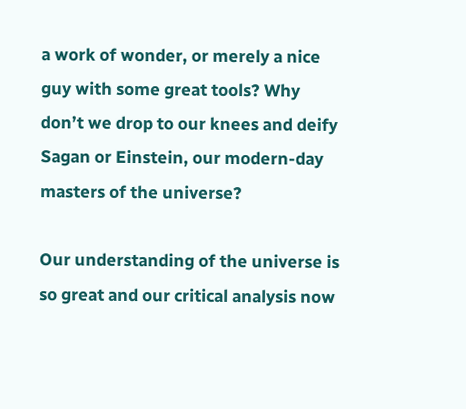a work of wonder, or merely a nice guy with some great tools? Why don’t we drop to our knees and deify Sagan or Einstein, our modern-day masters of the universe?

Our understanding of the universe is so great and our critical analysis now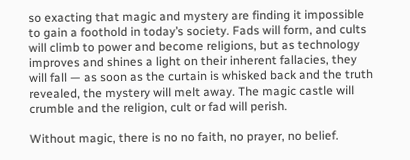so exacting that magic and mystery are finding it impossible to gain a foothold in today’s society. Fads will form, and cults will climb to power and become religions, but as technology improves and shines a light on their inherent fallacies, they will fall — as soon as the curtain is whisked back and the truth revealed, the mystery will melt away. The magic castle will crumble and the religion, cult or fad will perish.

Without magic, there is no no faith, no prayer, no belief.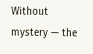Without mystery — the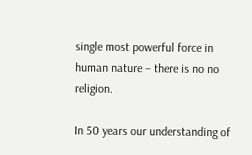single most powerful force in human nature – there is no no religion.

In 50 years our understanding of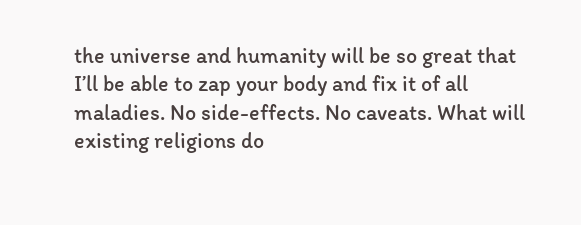the universe and humanity will be so great that I’ll be able to zap your body and fix it of all maladies. No side-effects. No caveats. What will existing religions do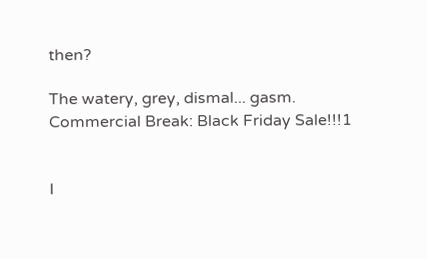then?

The watery, grey, dismal... gasm.
Commercial Break: Black Friday Sale!!!1


I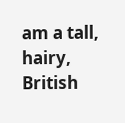am a tall, hairy, British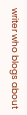writer who blogs about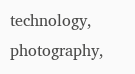technology, photography,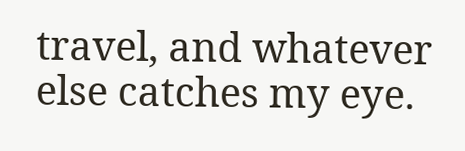travel, and whatever else catches my eye.